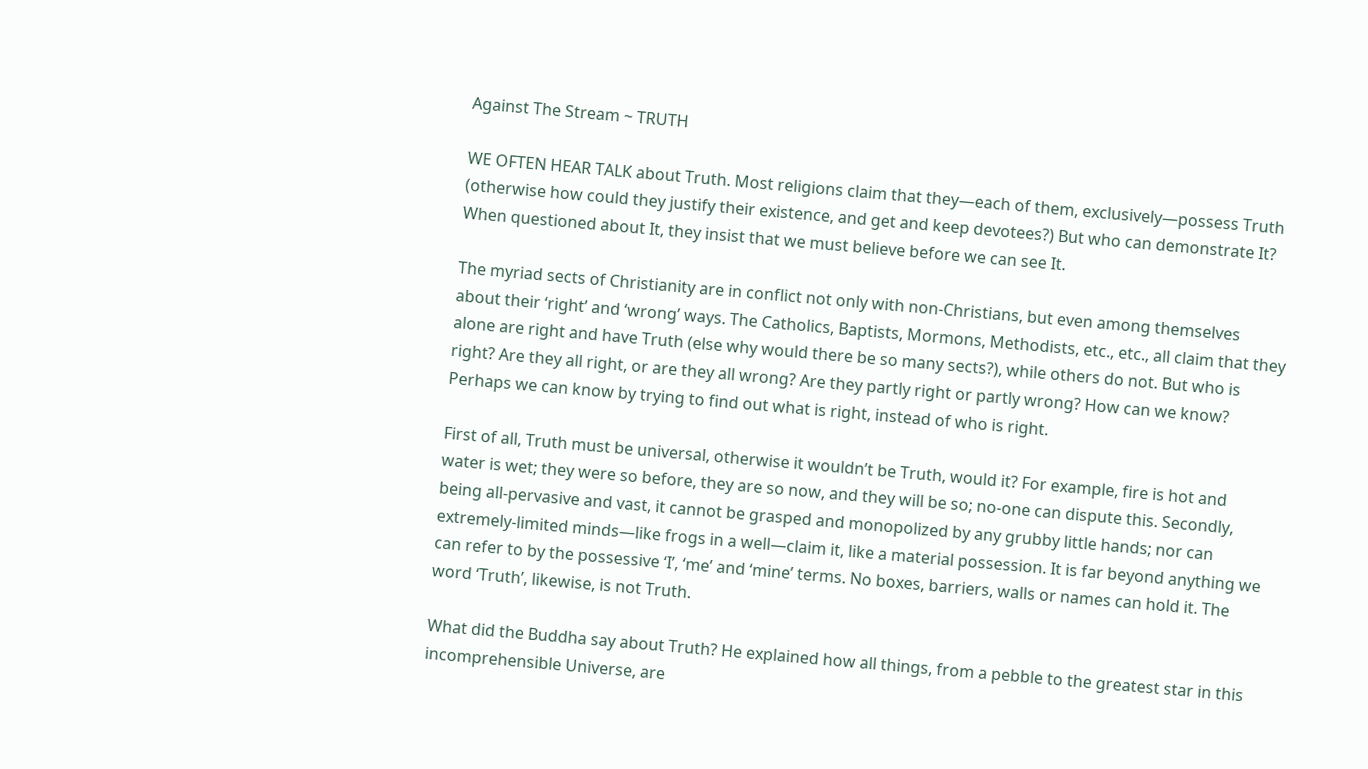Against The Stream ~ TRUTH

WE OFTEN HEAR TALK about Truth. Most religions claim that they—each of them, exclusively—possess Truth (otherwise how could they justify their existence, and get and keep devotees?) But who can demonstrate It? When questioned about It, they insist that we must believe before we can see It.

The myriad sects of Christianity are in conflict not only with non-Christians, but even among themselves about their ‘right’ and ‘wrong’ ways. The Catholics, Baptists, Mormons, Methodists, etc., etc., all claim that they alone are right and have Truth (else why would there be so many sects?), while others do not. But who is right? Are they all right, or are they all wrong? Are they partly right or partly wrong? How can we know? Perhaps we can know by trying to find out what is right, instead of who is right.

First of all, Truth must be universal, otherwise it wouldn’t be Truth, would it? For example, fire is hot and water is wet; they were so before, they are so now, and they will be so; no-one can dispute this. Secondly, being all-pervasive and vast, it cannot be grasped and monopolized by any grubby little hands; nor can extremely-limited minds—like frogs in a well—claim it, like a material possession. It is far beyond anything we can refer to by the possessive ‘I’, ‘me’ and ‘mine’ terms. No boxes, barriers, walls or names can hold it. The word ‘Truth’, likewise, is not Truth.

What did the Buddha say about Truth? He explained how all things, from a pebble to the greatest star in this incomprehensible Universe, are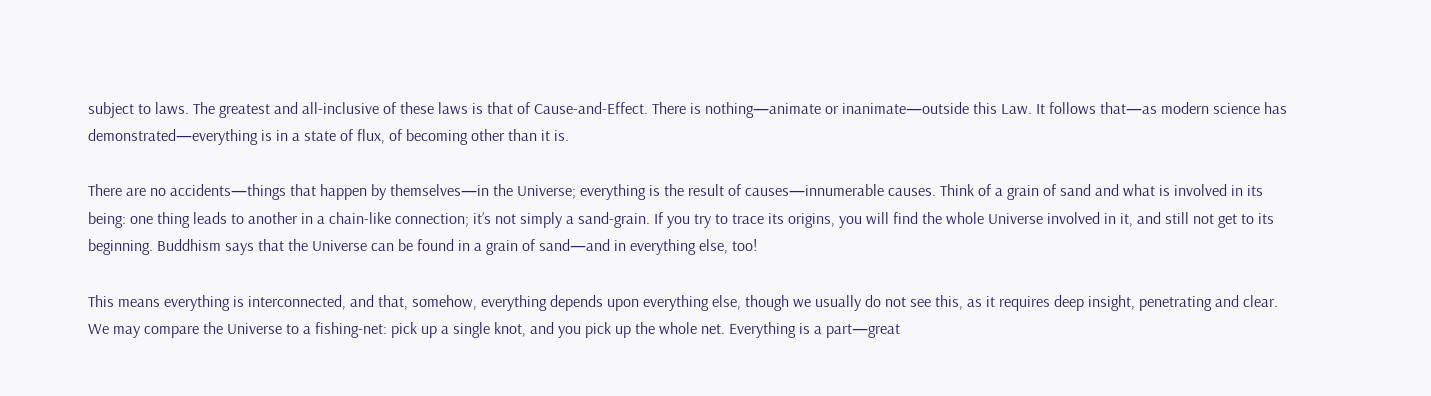subject to laws. The greatest and all-inclusive of these laws is that of Cause-and-Effect. There is nothing—animate or inanimate—outside this Law. It follows that—as modern science has demonstrated—everything is in a state of flux, of becoming other than it is.

There are no accidents—things that happen by themselves—in the Universe; everything is the result of causes—innumerable causes. Think of a grain of sand and what is involved in its being: one thing leads to another in a chain-like connection; it’s not simply a sand-grain. If you try to trace its origins, you will find the whole Universe involved in it, and still not get to its beginning. Buddhism says that the Universe can be found in a grain of sand—and in everything else, too!

This means everything is interconnected, and that, somehow, everything depends upon everything else, though we usually do not see this, as it requires deep insight, penetrating and clear. We may compare the Universe to a fishing-net: pick up a single knot, and you pick up the whole net. Everything is a part—great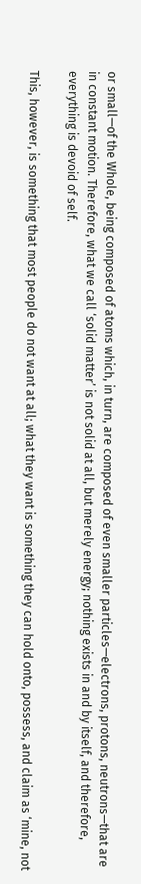or small—of the Whole, being composed of atoms which, in turn, are composed of even smaller particles—electrons, protons, neutrons—that are in constant motion. Therefore, what we call ‘solid matter’ is not solid at all, but merely energy; nothing exists in and by itself, and therefore, everything is devoid of self.

This, however, is something that most people do not want at all; what they want is something they can hold onto, possess, and claim as ‘mine, not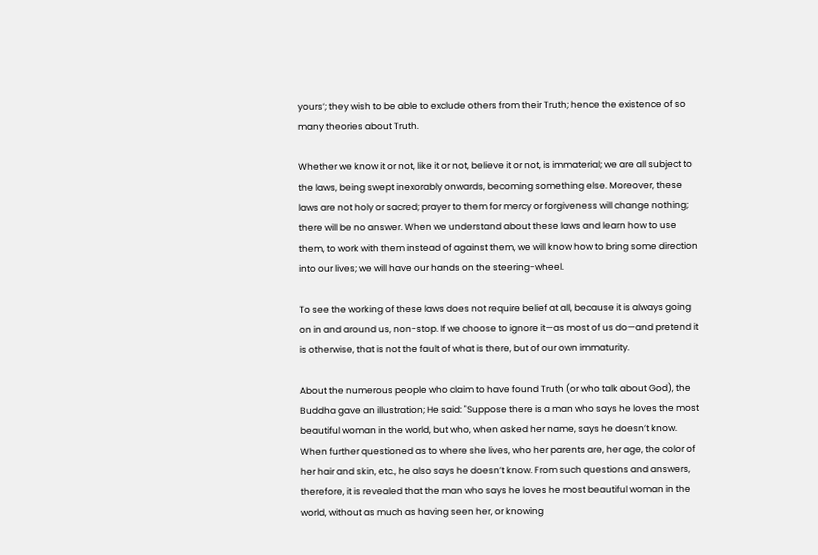yours’; they wish to be able to exclude others from their Truth; hence the existence of so many theories about Truth.

Whether we know it or not, like it or not, believe it or not, is immaterial; we are all subject to the laws, being swept inexorably onwards, becoming something else. Moreover, these laws are not holy or sacred; prayer to them for mercy or forgiveness will change nothing; there will be no answer. When we understand about these laws and learn how to use them, to work with them instead of against them, we will know how to bring some direction into our lives; we will have our hands on the steering-wheel.

To see the working of these laws does not require belief at all, because it is always going on in and around us, non-stop. If we choose to ignore it—as most of us do—and pretend it is otherwise, that is not the fault of what is there, but of our own immaturity.

About the numerous people who claim to have found Truth (or who talk about God), the Buddha gave an illustration; He said: "Suppose there is a man who says he loves the most beautiful woman in the world, but who, when asked her name, says he doesn’t know. When further questioned as to where she lives, who her parents are, her age, the color of her hair and skin, etc., he also says he doesn’t know. From such questions and answers, therefore, it is revealed that the man who says he loves he most beautiful woman in the world, without as much as having seen her, or knowing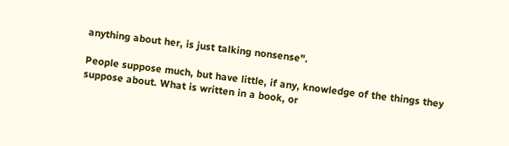anything about her, is just talking nonsense".

People suppose much, but have little, if any, knowledge of the things they suppose about. What is written in a book, or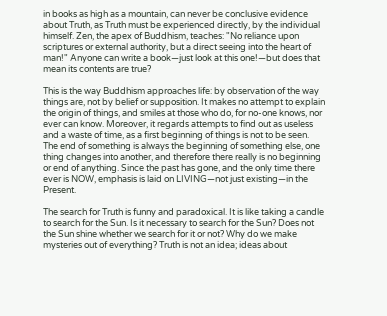in books as high as a mountain, can never be conclusive evidence about Truth, as Truth must be experienced directly, by the individual himself. Zen, the apex of Buddhism, teaches: "No reliance upon scriptures or external authority, but a direct seeing into the heart of man!" Anyone can write a book—just look at this one!—but does that mean its contents are true?

This is the way Buddhism approaches life: by observation of the way things are, not by belief or supposition. It makes no attempt to explain the origin of things, and smiles at those who do, for no-one knows, nor ever can know. Moreover, it regards attempts to find out as useless and a waste of time, as a first beginning of things is not to be seen. The end of something is always the beginning of something else, one thing changes into another, and therefore there really is no beginning or end of anything. Since the past has gone, and the only time there ever is NOW, emphasis is laid on LIVING—not just existing—in the Present.

The search for Truth is funny and paradoxical. It is like taking a candle to search for the Sun. Is it necessary to search for the Sun? Does not the Sun shine whether we search for it or not? Why do we make mysteries out of everything? Truth is not an idea; ideas about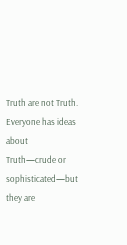Truth are not Truth. Everyone has ideas about Truth—crude or sophisticated—but they are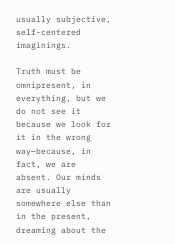usually subjective, self-centered imaginings.

Truth must be omnipresent, in everything, but we do not see it because we look for it in the wrong way—because, in fact, we are absent. Our minds are usually somewhere else than in the present, dreaming about the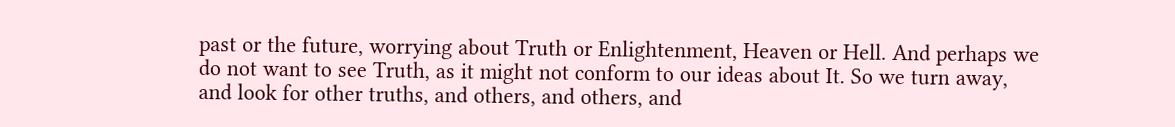past or the future, worrying about Truth or Enlightenment, Heaven or Hell. And perhaps we do not want to see Truth, as it might not conform to our ideas about It. So we turn away, and look for other truths, and others, and others, and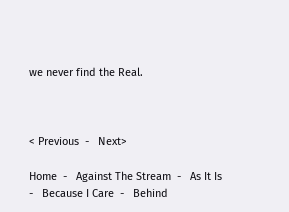we never find the Real.



< Previous  -   Next>

Home  -   Against The Stream  -   As It Is  -   Because I Care  -   Behind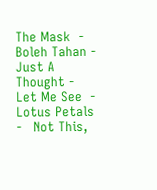The Mask  -   Boleh Tahan -   Just A Thought -   Let Me See  -   Lotus Petals  -   Not This,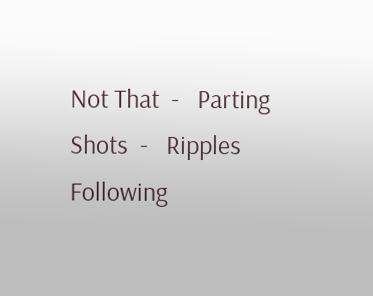Not That  -   Parting Shots  -   Ripples Following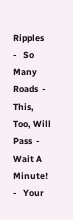Ripples  -   So Many Roads  -   This, Too, Will Pass  -   Wait A Minute!  -   Your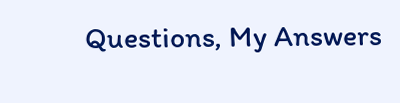Questions, My Answers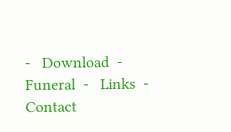-   Download  -   Funeral  -   Links  -   Contact